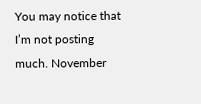You may notice that I’m not posting much. November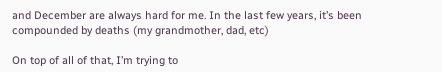and December are always hard for me. In the last few years, it’s been compounded by deaths (my grandmother, dad, etc)

On top of all of that, I’m trying to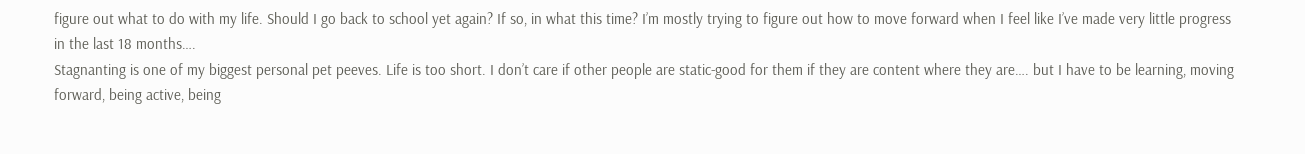figure out what to do with my life. Should I go back to school yet again? If so, in what this time? I’m mostly trying to figure out how to move forward when I feel like I’ve made very little progress in the last 18 months….
Stagnanting is one of my biggest personal pet peeves. Life is too short. I don’t care if other people are static-good for them if they are content where they are…. but I have to be learning, moving forward, being active, being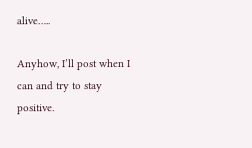alive…..

Anyhow, I’ll post when I can and try to stay positive.